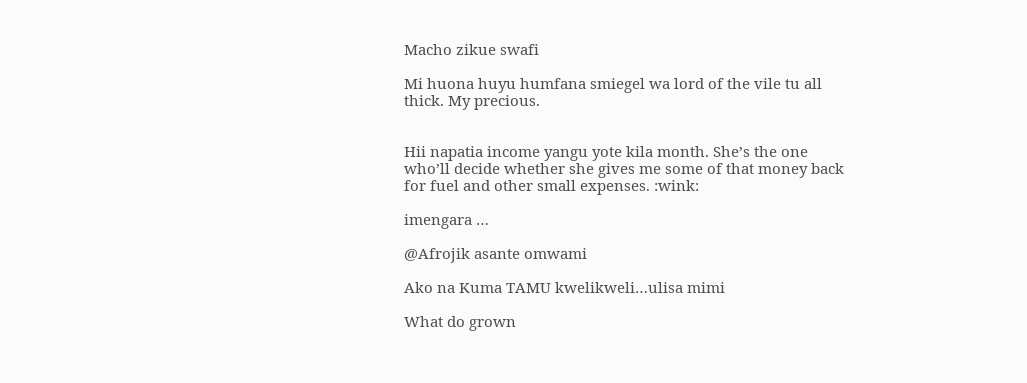Macho zikue swafi

Mi huona huyu humfana smiegel wa lord of the vile tu all thick. My precious.


Hii napatia income yangu yote kila month. She’s the one who’ll decide whether she gives me some of that money back for fuel and other small expenses. :wink:

imengara …

@Afrojik asante omwami

Ako na Kuma TAMU kwelikweli…ulisa mimi

What do grown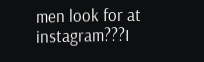men look for at instagram???I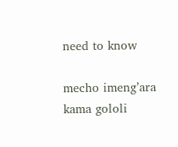need to know

mecho imeng’ara kama gololi